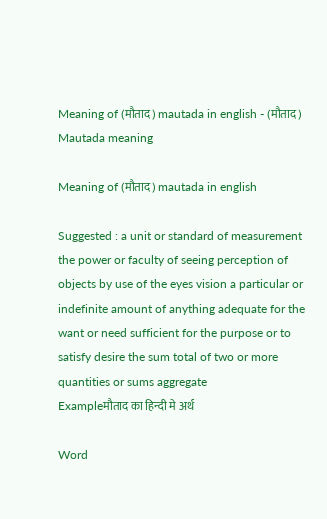Meaning of (मौताद) mautada in english - (मौताद) Mautada meaning

Meaning of (मौताद) mautada in english

Suggested : a unit or standard of measurement the power or faculty of seeing perception of objects by use of the eyes vision a particular or indefinite amount of anything adequate for the want or need sufficient for the purpose or to satisfy desire the sum total of two or more quantities or sums aggregate
Exampleमौताद का हिन्दी मे अर्थ

Word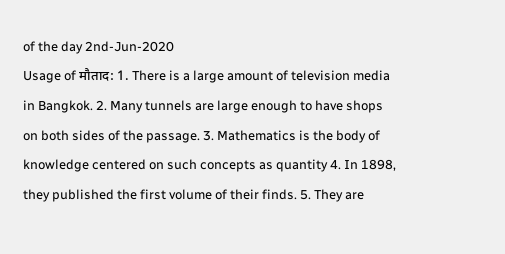of the day 2nd-Jun-2020
Usage of मौताद: 1. There is a large amount of television media in Bangkok. 2. Many tunnels are large enough to have shops on both sides of the passage. 3. Mathematics is the body of knowledge centered on such concepts as quantity 4. In 1898, they published the first volume of their finds. 5. They are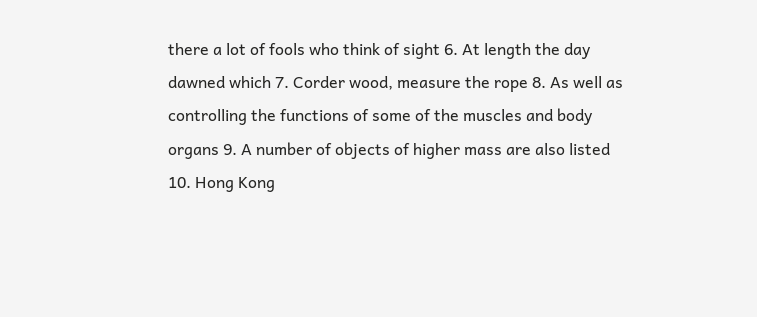there a lot of fools who think of sight 6. At length the day dawned which 7. Corder wood, measure the rope 8. As well as controlling the functions of some of the muscles and body organs 9. A number of objects of higher mass are also listed 10. Hong Kong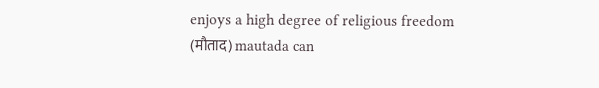enjoys a high degree of religious freedom
(मौताद) mautada can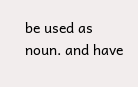be used as noun. and have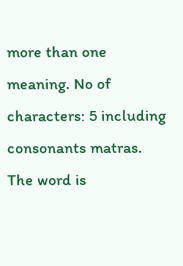more than one meaning. No of characters: 5 including consonants matras. The word is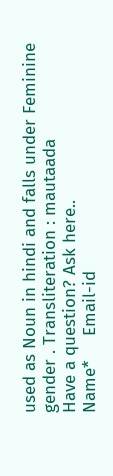used as Noun in hindi and falls under Feminine gender . Transliteration : mautaada
Have a question? Ask here..
Name*     Email-id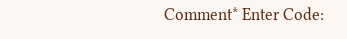Comment* Enter Code: